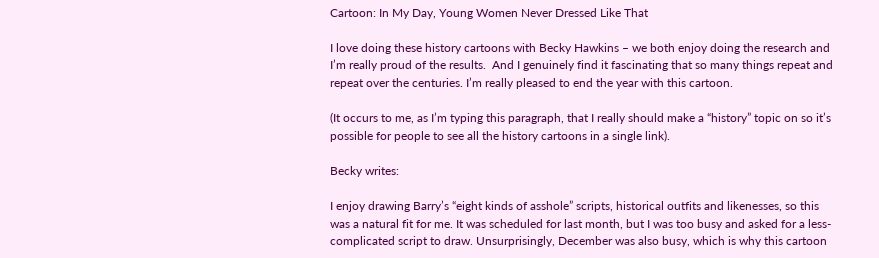Cartoon: In My Day, Young Women Never Dressed Like That

I love doing these history cartoons with Becky Hawkins – we both enjoy doing the research and I’m really proud of the results.  And I genuinely find it fascinating that so many things repeat and repeat over the centuries. I’m really pleased to end the year with this cartoon.

(It occurs to me, as I’m typing this paragraph, that I really should make a “history” topic on so it’s possible for people to see all the history cartoons in a single link).

Becky writes:

I enjoy drawing Barry’s “eight kinds of asshole” scripts, historical outfits and likenesses, so this was a natural fit for me. It was scheduled for last month, but I was too busy and asked for a less-complicated script to draw. Unsurprisingly, December was also busy, which is why this cartoon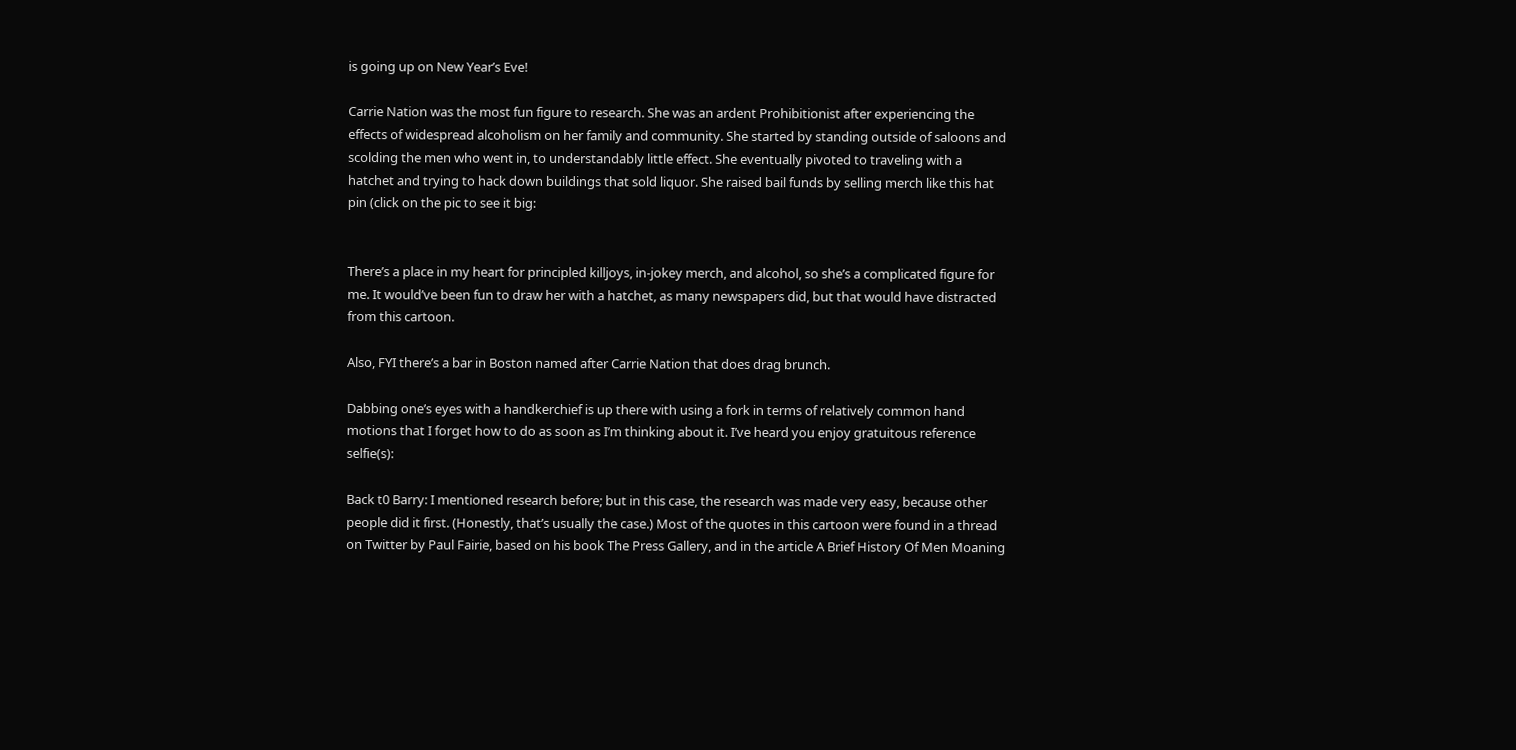is going up on New Year’s Eve!

Carrie Nation was the most fun figure to research. She was an ardent Prohibitionist after experiencing the effects of widespread alcoholism on her family and community. She started by standing outside of saloons and scolding the men who went in, to understandably little effect. She eventually pivoted to traveling with a hatchet and trying to hack down buildings that sold liquor. She raised bail funds by selling merch like this hat pin (click on the pic to see it big:


There’s a place in my heart for principled killjoys, in-jokey merch, and alcohol, so she’s a complicated figure for me. It would’ve been fun to draw her with a hatchet, as many newspapers did, but that would have distracted from this cartoon.

Also, FYI there’s a bar in Boston named after Carrie Nation that does drag brunch.

Dabbing one’s eyes with a handkerchief is up there with using a fork in terms of relatively common hand motions that I forget how to do as soon as I’m thinking about it. I’ve heard you enjoy gratuitous reference selfie(s):

Back t0 Barry: I mentioned research before; but in this case, the research was made very easy, because other people did it first. (Honestly, that’s usually the case.) Most of the quotes in this cartoon were found in a thread on Twitter by Paul Fairie, based on his book The Press Gallery, and in the article A Brief History Of Men Moaning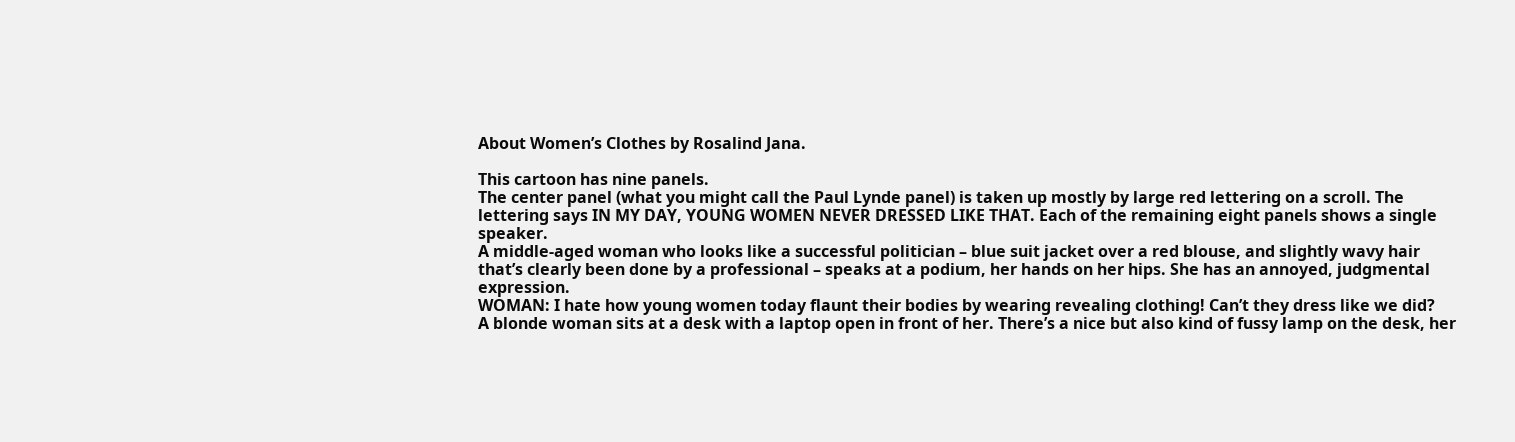About Women’s Clothes by Rosalind Jana.

This cartoon has nine panels.
The center panel (what you might call the Paul Lynde panel) is taken up mostly by large red lettering on a scroll. The lettering says IN MY DAY, YOUNG WOMEN NEVER DRESSED LIKE THAT. Each of the remaining eight panels shows a single speaker.
A middle-aged woman who looks like a successful politician – blue suit jacket over a red blouse, and slightly wavy hair that’s clearly been done by a professional – speaks at a podium, her hands on her hips. She has an annoyed, judgmental expression.
WOMAN: I hate how young women today flaunt their bodies by wearing revealing clothing! Can’t they dress like we did?
A blonde woman sits at a desk with a laptop open in front of her. There’s a nice but also kind of fussy lamp on the desk, her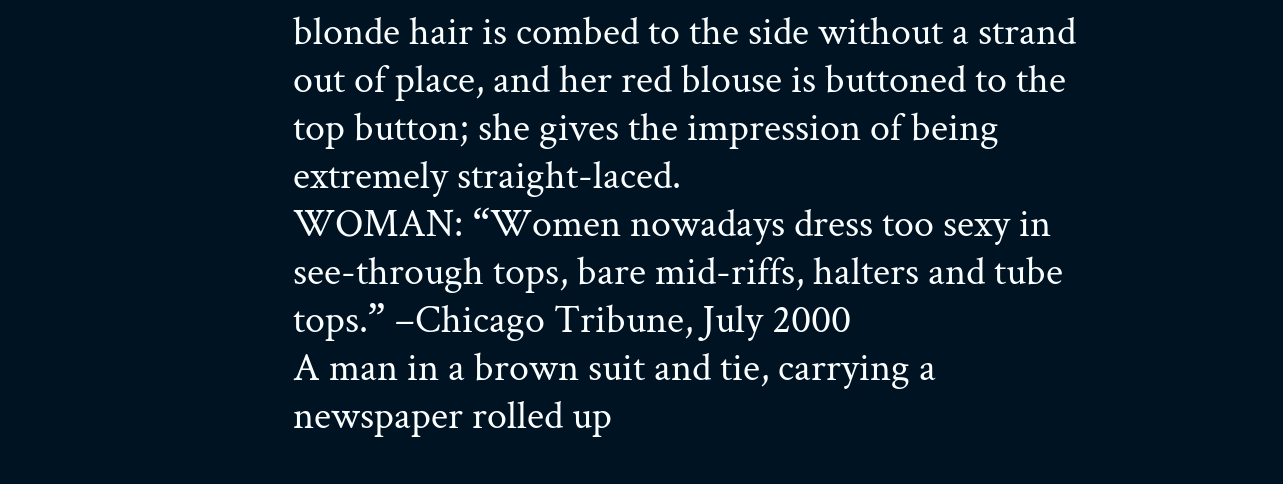blonde hair is combed to the side without a strand out of place, and her red blouse is buttoned to the top button; she gives the impression of being extremely straight-laced.
WOMAN: “Women nowadays dress too sexy in see-through tops, bare mid-riffs, halters and tube tops.” –Chicago Tribune, July 2000
A man in a brown suit and tie, carrying a newspaper rolled up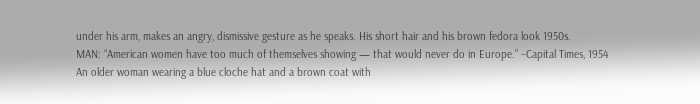under his arm, makes an angry, dismissive gesture as he speaks. His short hair and his brown fedora look 1950s.
MAN: “American women have too much of themselves showing — that would never do in Europe.” –Capital Times, 1954
An older woman wearing a blue cloche hat and a brown coat with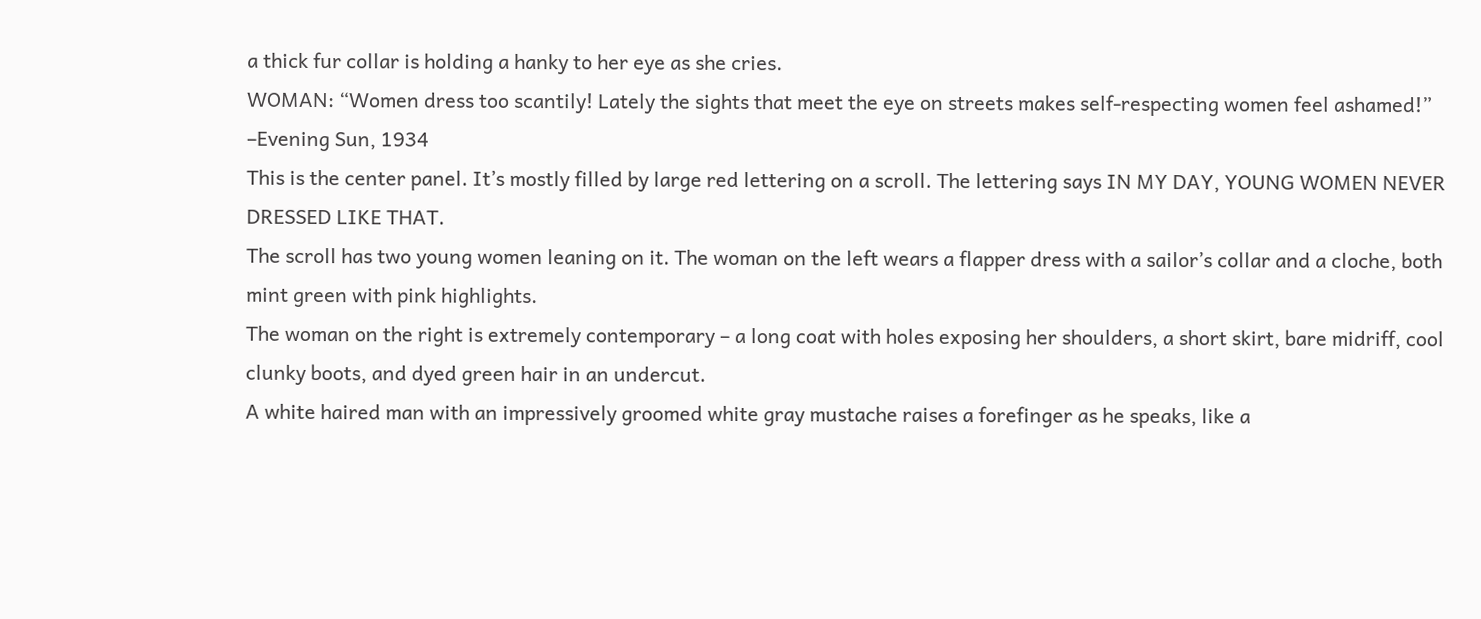a thick fur collar is holding a hanky to her eye as she cries.
WOMAN: “Women dress too scantily! Lately the sights that meet the eye on streets makes self-respecting women feel ashamed!” –Evening Sun, 1934
This is the center panel. It’s mostly filled by large red lettering on a scroll. The lettering says IN MY DAY, YOUNG WOMEN NEVER DRESSED LIKE THAT.
The scroll has two young women leaning on it. The woman on the left wears a flapper dress with a sailor’s collar and a cloche, both mint green with pink highlights.
The woman on the right is extremely contemporary – a long coat with holes exposing her shoulders, a short skirt, bare midriff, cool clunky boots, and dyed green hair in an undercut.
A white haired man with an impressively groomed white gray mustache raises a forefinger as he speaks, like a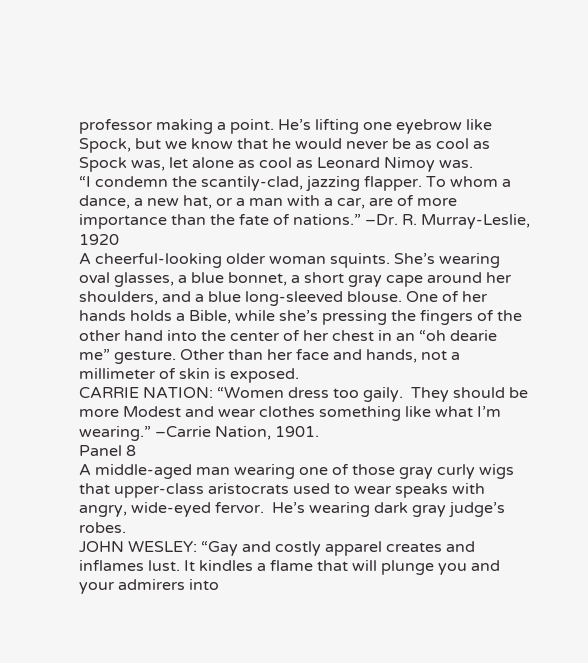professor making a point. He’s lifting one eyebrow like Spock, but we know that he would never be as cool as Spock was, let alone as cool as Leonard Nimoy was.
“I condemn the scantily-clad, jazzing flapper. To whom a dance, a new hat, or a man with a car, are of more importance than the fate of nations.” –Dr. R. Murray-Leslie, 1920
A cheerful-looking older woman squints. She’s wearing oval glasses, a blue bonnet, a short gray cape around her shoulders, and a blue long-sleeved blouse. One of her hands holds a Bible, while she’s pressing the fingers of the other hand into the center of her chest in an “oh dearie me” gesture. Other than her face and hands, not a millimeter of skin is exposed.
CARRIE NATION: “Women dress too gaily.  They should be more Modest and wear clothes something like what I’m wearing.” –Carrie Nation, 1901.
Panel 8
A middle-aged man wearing one of those gray curly wigs that upper-class aristocrats used to wear speaks with angry, wide-eyed fervor.  He’s wearing dark gray judge’s robes.
JOHN WESLEY: “Gay and costly apparel creates and inflames lust. It kindles a flame that will plunge you and your admirers into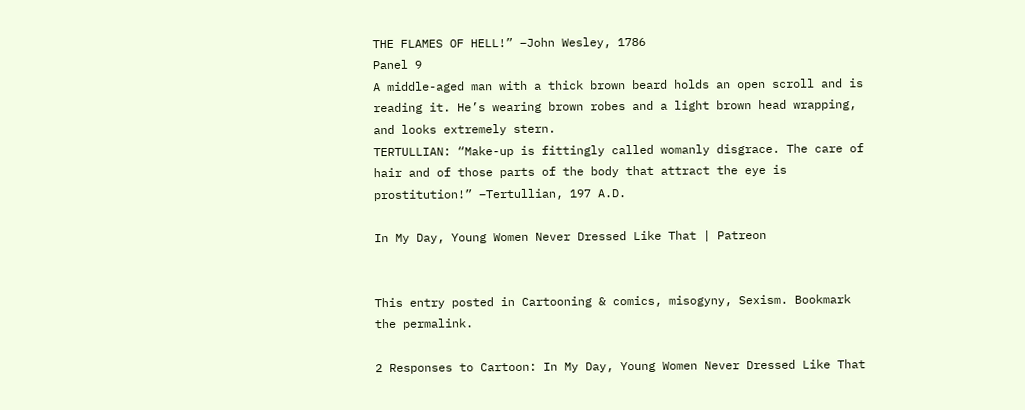THE FLAMES OF HELL!” –John Wesley, 1786
Panel 9
A middle-aged man with a thick brown beard holds an open scroll and is reading it. He’s wearing brown robes and a light brown head wrapping, and looks extremely stern.
TERTULLIAN: “Make-up is fittingly called womanly disgrace. The care of hair and of those parts of the body that attract the eye is prostitution!” –Tertullian, 197 A.D.

In My Day, Young Women Never Dressed Like That | Patreon


This entry posted in Cartooning & comics, misogyny, Sexism. Bookmark the permalink.

2 Responses to Cartoon: In My Day, Young Women Never Dressed Like That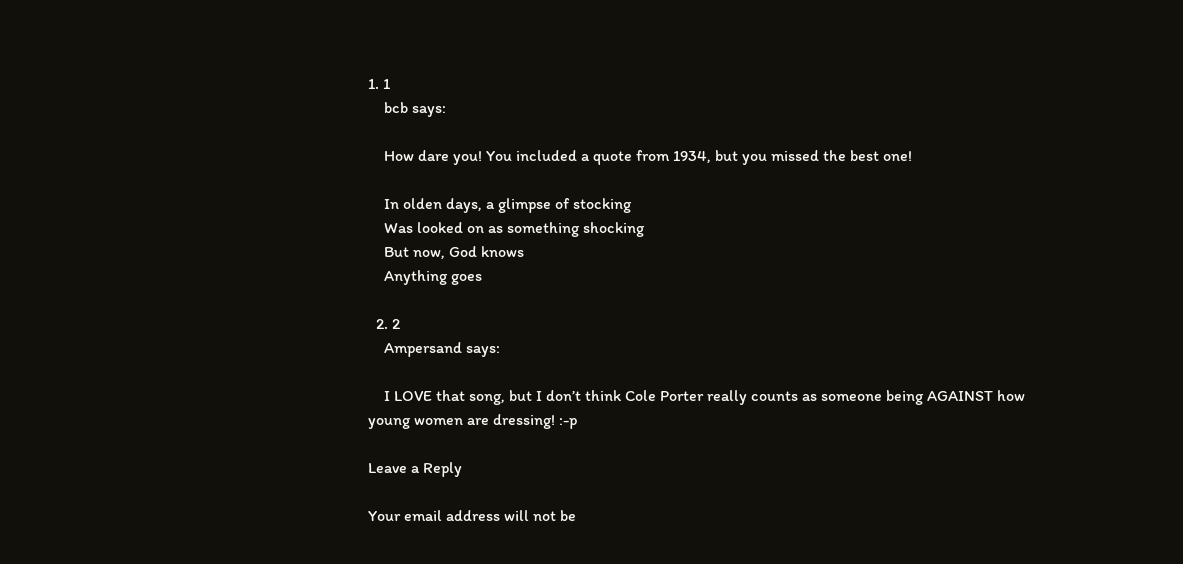1. 1
    bcb says:

    How dare you! You included a quote from 1934, but you missed the best one!

    In olden days, a glimpse of stocking
    Was looked on as something shocking
    But now, God knows
    Anything goes

  2. 2
    Ampersand says:

    I LOVE that song, but I don’t think Cole Porter really counts as someone being AGAINST how young women are dressing! :-p

Leave a Reply

Your email address will not be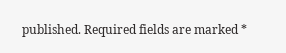published. Required fields are marked *